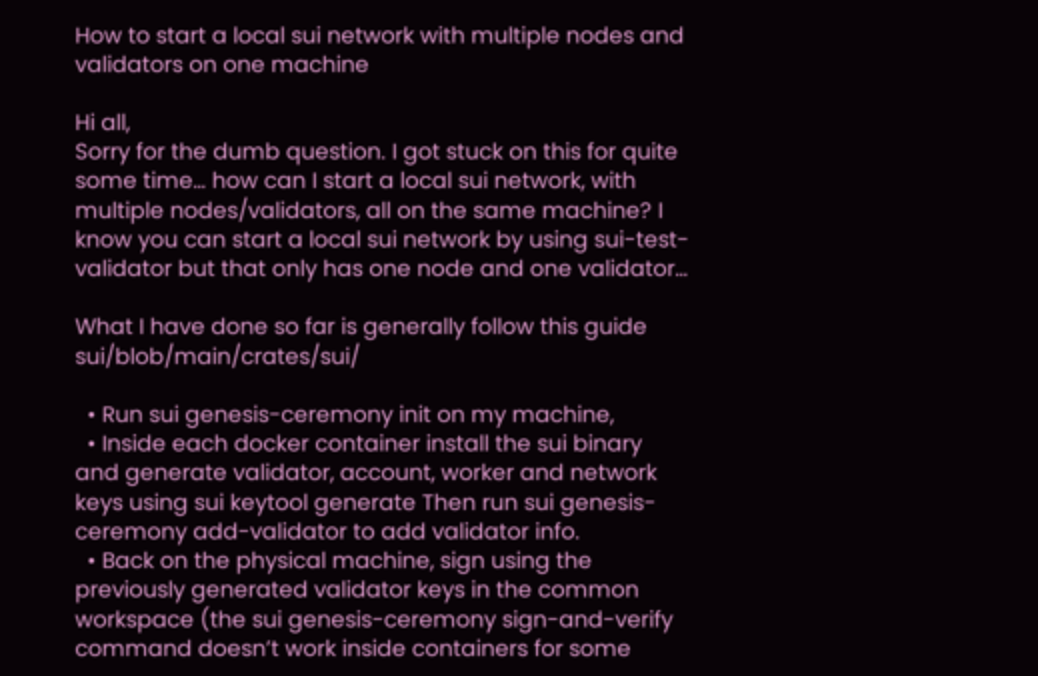How to start a local sui network with multiple nodes and validators on one machine

Hi all,
Sorry for the dumb question. I got stuck on this for quite some time… how can I start a local sui network, with multiple nodes/validators, all on the same machine? I know you can start a local sui network by using sui-test-validator but that only has one node and one validator…

What I have done so far is generally follow this guide sui/blob/main/crates/sui/

  • Run sui genesis-ceremony init on my machine,
  • Inside each docker container install the sui binary and generate validator, account, worker and network keys using sui keytool generate Then run sui genesis-ceremony add-validator to add validator info.
  • Back on the physical machine, sign using the previously generated validator keys in the common workspace (the sui genesis-ceremony sign-and-verify command doesn’t work inside containers for some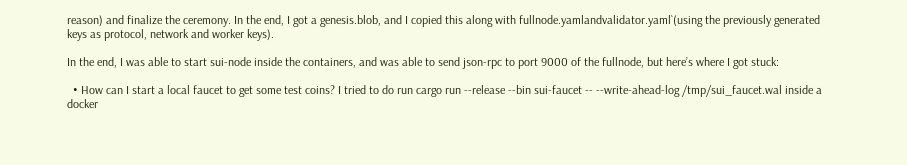reason) and finalize the ceremony. In the end, I got a genesis.blob, and I copied this along with fullnode.yamlandvalidator.yaml`(using the previously generated keys as protocol, network and worker keys).

In the end, I was able to start sui-node inside the containers, and was able to send json-rpc to port 9000 of the fullnode, but here’s where I got stuck:

  • How can I start a local faucet to get some test coins? I tried to do run cargo run --release --bin sui-faucet -- --write-ahead-log /tmp/sui_faucet.wal inside a docker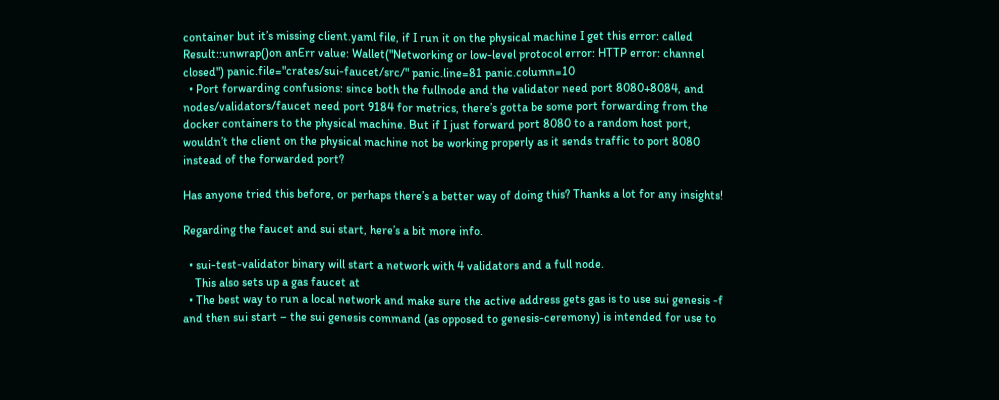container but it’s missing client.yaml file, if I run it on the physical machine I get this error: called Result::unwrap()on anErr value: Wallet("Networking or low-level protocol error: HTTP error: channel closed") panic.file="crates/sui-faucet/src/" panic.line=81 panic.column=10
  • Port forwarding confusions: since both the fullnode and the validator need port 8080+8084, and nodes/validators/faucet need port 9184 for metrics, there’s gotta be some port forwarding from the docker containers to the physical machine. But if I just forward port 8080 to a random host port, wouldn’t the client on the physical machine not be working properly as it sends traffic to port 8080 instead of the forwarded port?

Has anyone tried this before, or perhaps there’s a better way of doing this? Thanks a lot for any insights!

Regarding the faucet and sui start, here’s a bit more info.

  • sui-test-validator binary will start a network with 4 validators and a full node.
    This also sets up a gas faucet at
  • The best way to run a local network and make sure the active address gets gas is to use sui genesis -f and then sui start – the sui genesis command (as opposed to genesis-ceremony) is intended for use to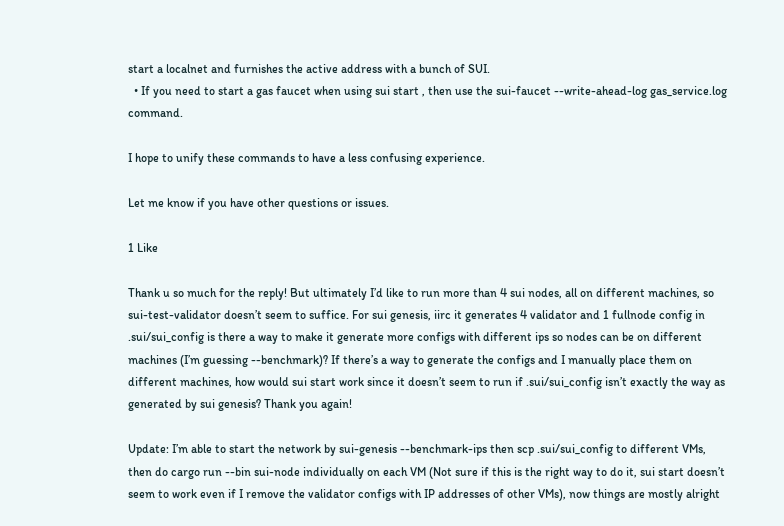start a localnet and furnishes the active address with a bunch of SUI.
  • If you need to start a gas faucet when using sui start , then use the sui-faucet --write-ahead-log gas_service.log command.

I hope to unify these commands to have a less confusing experience.

Let me know if you have other questions or issues.

1 Like

Thank u so much for the reply! But ultimately I’d like to run more than 4 sui nodes, all on different machines, so sui-test-validator doesn’t seem to suffice. For sui genesis, iirc it generates 4 validator and 1 fullnode config in .sui/sui_config is there a way to make it generate more configs with different ips so nodes can be on different machines (I’m guessing --benchmark)? If there’s a way to generate the configs and I manually place them on different machines, how would sui start work since it doesn’t seem to run if .sui/sui_config isn’t exactly the way as generated by sui genesis? Thank you again!

Update: I’m able to start the network by sui-genesis --benchmark-ips then scp .sui/sui_config to different VMs, then do cargo run --bin sui-node individually on each VM (Not sure if this is the right way to do it, sui start doesn’t seem to work even if I remove the validator configs with IP addresses of other VMs), now things are mostly alright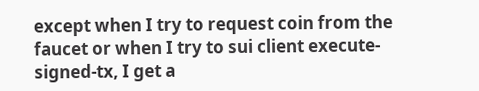except when I try to request coin from the faucet or when I try to sui client execute-signed-tx, I get a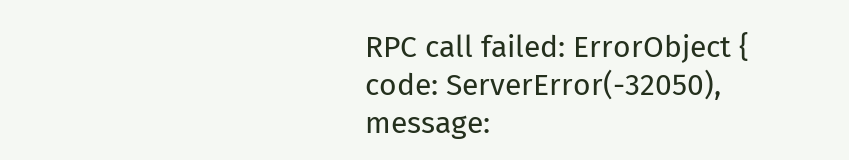RPC call failed: ErrorObject { code: ServerError(-32050), message: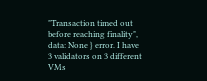"Transaction timed out before reaching finality", data: None } error. I have 3 validators on 3 different VMs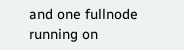and one fullnode running on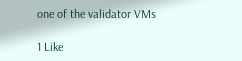one of the validator VMs

1 Like